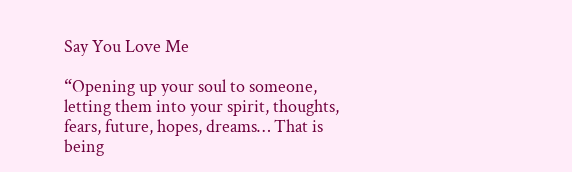Say You Love Me

“Opening up your soul to someone, letting them into your spirit, thoughts, fears, future, hopes, dreams… That is being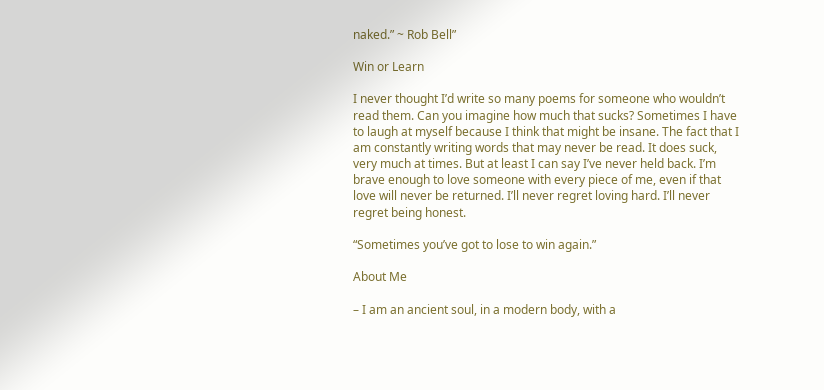naked.” ~ Rob Bell”

Win or Learn

I never thought I’d write so many poems for someone who wouldn’t read them. Can you imagine how much that sucks? Sometimes I have to laugh at myself because I think that might be insane. The fact that I am constantly writing words that may never be read. It does suck, very much at times. But at least I can say I’ve never held back. I’m brave enough to love someone with every piece of me, even if that love will never be returned. I’ll never regret loving hard. I’ll never regret being honest.

“Sometimes you’ve got to lose to win again.”

About Me

– I am an ancient soul, in a modern body, with a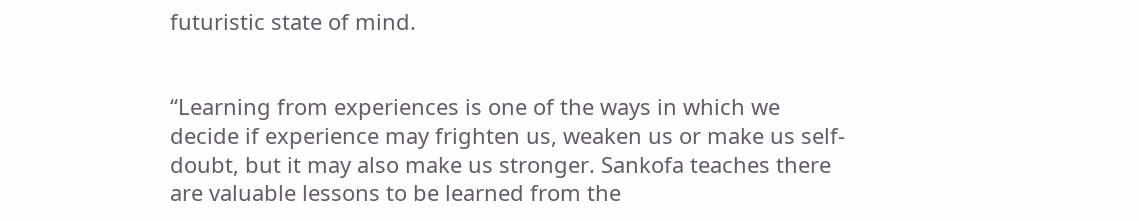futuristic state of mind.


“Learning from experiences is one of the ways in which we decide if experience may frighten us, weaken us or make us self-doubt, but it may also make us stronger. Sankofa teaches there are valuable lessons to be learned from the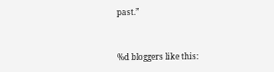past.”


%d bloggers like this: